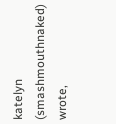katelyn (smashmouthnaked) wrote,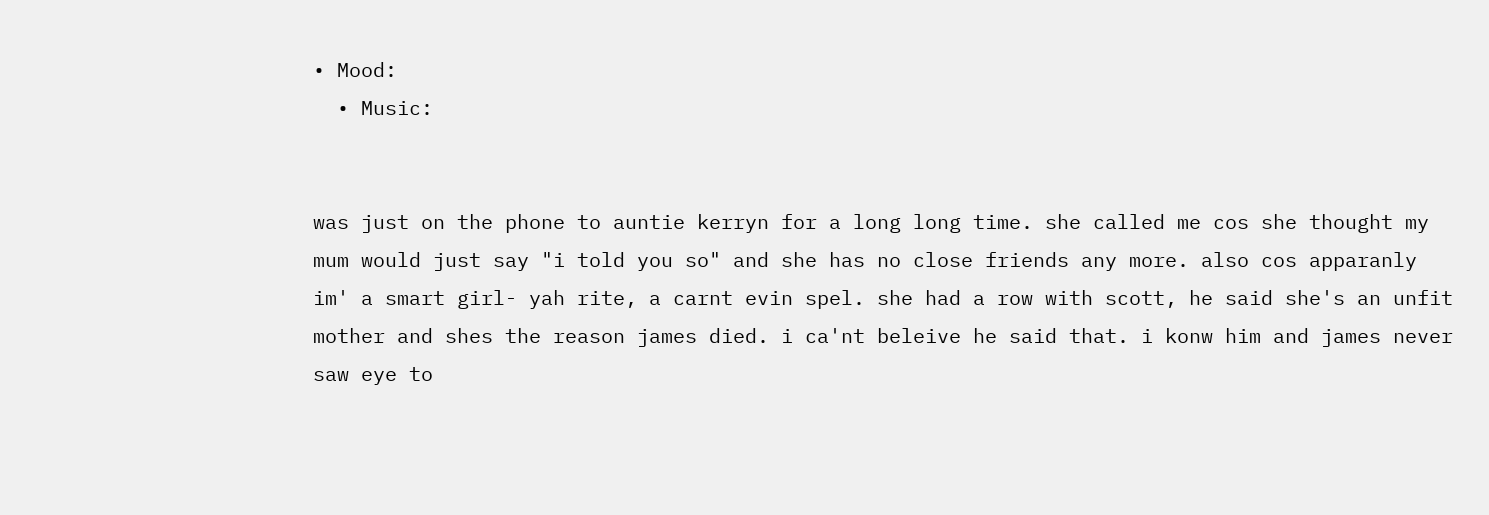• Mood:
  • Music:


was just on the phone to auntie kerryn for a long long time. she called me cos she thought my mum would just say "i told you so" and she has no close friends any more. also cos apparanly im' a smart girl- yah rite, a carnt evin spel. she had a row with scott, he said she's an unfit mother and shes the reason james died. i ca'nt beleive he said that. i konw him and james never saw eye to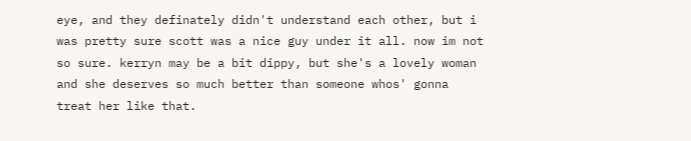eye, and they definately didn't understand each other, but i was pretty sure scott was a nice guy under it all. now im not so sure. kerryn may be a bit dippy, but she's a lovely woman and she deserves so much better than someone whos' gonna treat her like that.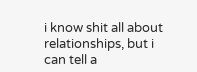i know shit all about relationships, but i can tell a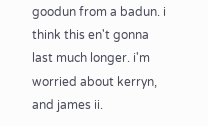goodun from a badun. i think this en't gonna last much longer. i'm worried about kerryn, and james ii.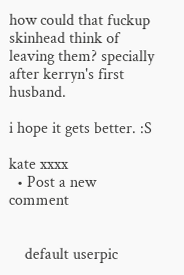how could that fuckup skinhead think of leaving them? specially after kerryn's first husband.

i hope it gets better. :S

kate xxxx
  • Post a new comment


    default userpic